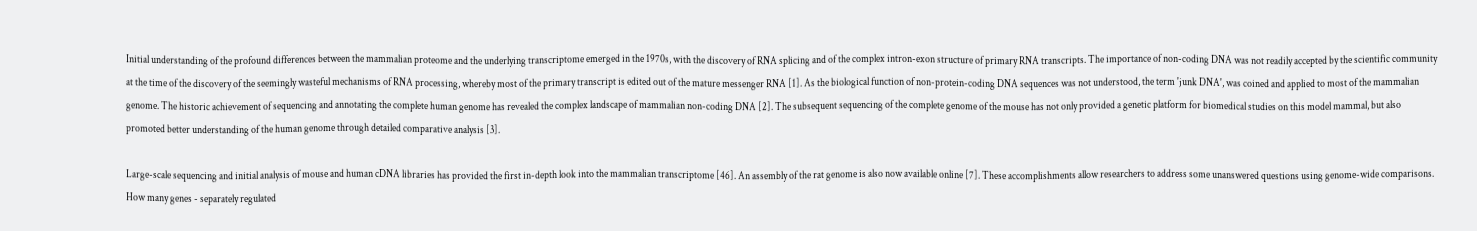Initial understanding of the profound differences between the mammalian proteome and the underlying transcriptome emerged in the 1970s, with the discovery of RNA splicing and of the complex intron-exon structure of primary RNA transcripts. The importance of non-coding DNA was not readily accepted by the scientific community at the time of the discovery of the seemingly wasteful mechanisms of RNA processing, whereby most of the primary transcript is edited out of the mature messenger RNA [1]. As the biological function of non-protein-coding DNA sequences was not understood, the term 'junk DNA', was coined and applied to most of the mammalian genome. The historic achievement of sequencing and annotating the complete human genome has revealed the complex landscape of mammalian non-coding DNA [2]. The subsequent sequencing of the complete genome of the mouse has not only provided a genetic platform for biomedical studies on this model mammal, but also promoted better understanding of the human genome through detailed comparative analysis [3].

Large-scale sequencing and initial analysis of mouse and human cDNA libraries has provided the first in-depth look into the mammalian transcriptome [46]. An assembly of the rat genome is also now available online [7]. These accomplishments allow researchers to address some unanswered questions using genome-wide comparisons. How many genes - separately regulated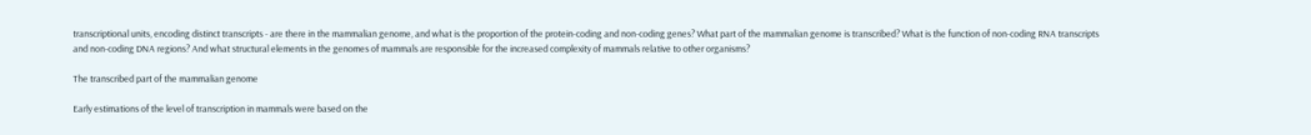transcriptional units, encoding distinct transcripts - are there in the mammalian genome, and what is the proportion of the protein-coding and non-coding genes? What part of the mammalian genome is transcribed? What is the function of non-coding RNA transcripts and non-coding DNA regions? And what structural elements in the genomes of mammals are responsible for the increased complexity of mammals relative to other organisms?

The transcribed part of the mammalian genome

Early estimations of the level of transcription in mammals were based on the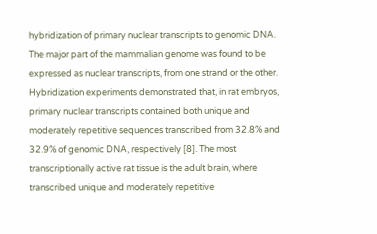hybridization of primary nuclear transcripts to genomic DNA. The major part of the mammalian genome was found to be expressed as nuclear transcripts, from one strand or the other. Hybridization experiments demonstrated that, in rat embryos, primary nuclear transcripts contained both unique and moderately repetitive sequences transcribed from 32.8% and 32.9% of genomic DNA, respectively [8]. The most transcriptionally active rat tissue is the adult brain, where transcribed unique and moderately repetitive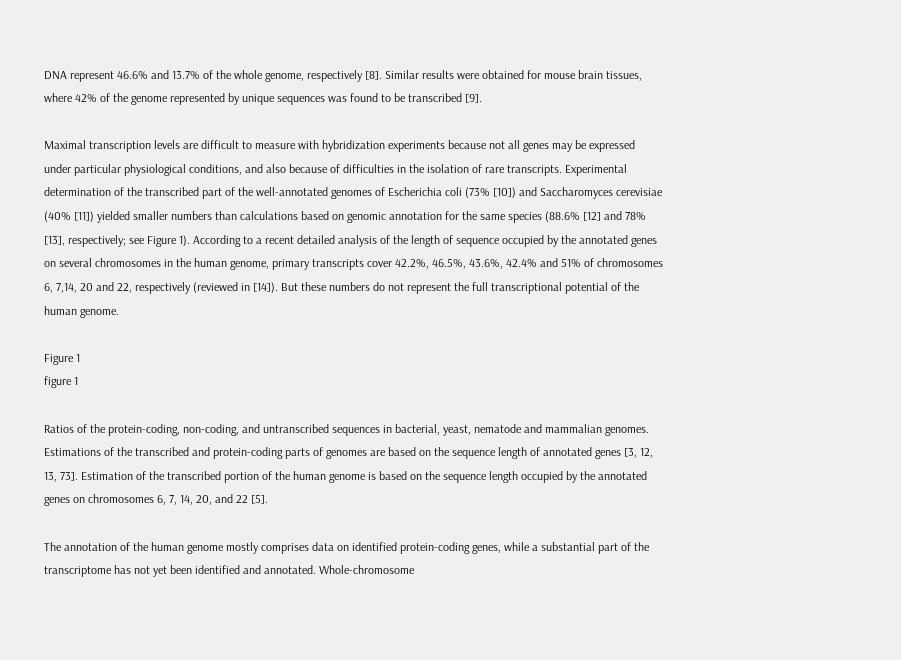DNA represent 46.6% and 13.7% of the whole genome, respectively [8]. Similar results were obtained for mouse brain tissues, where 42% of the genome represented by unique sequences was found to be transcribed [9].

Maximal transcription levels are difficult to measure with hybridization experiments because not all genes may be expressed under particular physiological conditions, and also because of difficulties in the isolation of rare transcripts. Experimental determination of the transcribed part of the well-annotated genomes of Escherichia coli (73% [10]) and Saccharomyces cerevisiae (40% [11]) yielded smaller numbers than calculations based on genomic annotation for the same species (88.6% [12] and 78% [13], respectively; see Figure 1). According to a recent detailed analysis of the length of sequence occupied by the annotated genes on several chromosomes in the human genome, primary transcripts cover 42.2%, 46.5%, 43.6%, 42.4% and 51% of chromosomes 6, 7,14, 20 and 22, respectively (reviewed in [14]). But these numbers do not represent the full transcriptional potential of the human genome.

Figure 1
figure 1

Ratios of the protein-coding, non-coding, and untranscribed sequences in bacterial, yeast, nematode and mammalian genomes. Estimations of the transcribed and protein-coding parts of genomes are based on the sequence length of annotated genes [3, 12, 13, 73]. Estimation of the transcribed portion of the human genome is based on the sequence length occupied by the annotated genes on chromosomes 6, 7, 14, 20, and 22 [5].

The annotation of the human genome mostly comprises data on identified protein-coding genes, while a substantial part of the transcriptome has not yet been identified and annotated. Whole-chromosome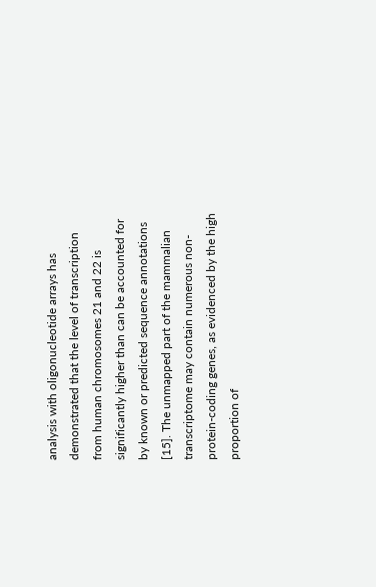analysis with oligonucleotide arrays has demonstrated that the level of transcription from human chromosomes 21 and 22 is significantly higher than can be accounted for by known or predicted sequence annotations [15]. The unmapped part of the mammalian transcriptome may contain numerous non-protein-coding genes, as evidenced by the high proportion of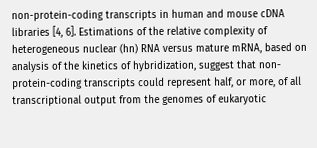non-protein-coding transcripts in human and mouse cDNA libraries [4, 6]. Estimations of the relative complexity of heterogeneous nuclear (hn) RNA versus mature mRNA, based on analysis of the kinetics of hybridization, suggest that non-protein-coding transcripts could represent half, or more, of all transcriptional output from the genomes of eukaryotic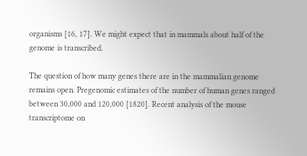organisms [16, 17]. We might expect that in mammals about half of the genome is transcribed.

The question of how many genes there are in the mammalian genome remains open. Pregenomic estimates of the number of human genes ranged between 30,000 and 120,000 [1820]. Recent analysis of the mouse transcriptome on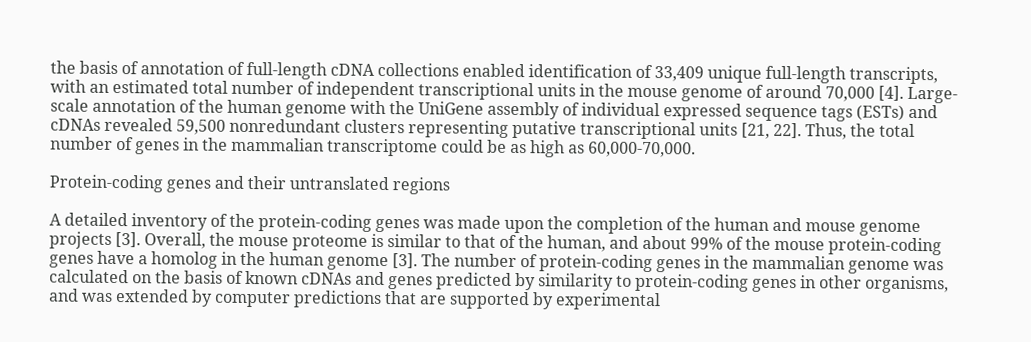the basis of annotation of full-length cDNA collections enabled identification of 33,409 unique full-length transcripts, with an estimated total number of independent transcriptional units in the mouse genome of around 70,000 [4]. Large-scale annotation of the human genome with the UniGene assembly of individual expressed sequence tags (ESTs) and cDNAs revealed 59,500 nonredundant clusters representing putative transcriptional units [21, 22]. Thus, the total number of genes in the mammalian transcriptome could be as high as 60,000-70,000.

Protein-coding genes and their untranslated regions

A detailed inventory of the protein-coding genes was made upon the completion of the human and mouse genome projects [3]. Overall, the mouse proteome is similar to that of the human, and about 99% of the mouse protein-coding genes have a homolog in the human genome [3]. The number of protein-coding genes in the mammalian genome was calculated on the basis of known cDNAs and genes predicted by similarity to protein-coding genes in other organisms, and was extended by computer predictions that are supported by experimental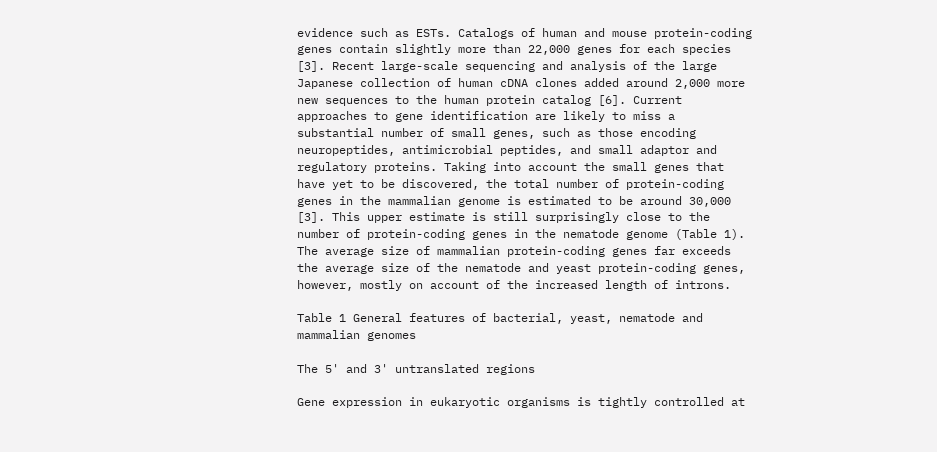evidence such as ESTs. Catalogs of human and mouse protein-coding genes contain slightly more than 22,000 genes for each species [3]. Recent large-scale sequencing and analysis of the large Japanese collection of human cDNA clones added around 2,000 more new sequences to the human protein catalog [6]. Current approaches to gene identification are likely to miss a substantial number of small genes, such as those encoding neuropeptides, antimicrobial peptides, and small adaptor and regulatory proteins. Taking into account the small genes that have yet to be discovered, the total number of protein-coding genes in the mammalian genome is estimated to be around 30,000 [3]. This upper estimate is still surprisingly close to the number of protein-coding genes in the nematode genome (Table 1). The average size of mammalian protein-coding genes far exceeds the average size of the nematode and yeast protein-coding genes, however, mostly on account of the increased length of introns.

Table 1 General features of bacterial, yeast, nematode and mammalian genomes

The 5' and 3' untranslated regions

Gene expression in eukaryotic organisms is tightly controlled at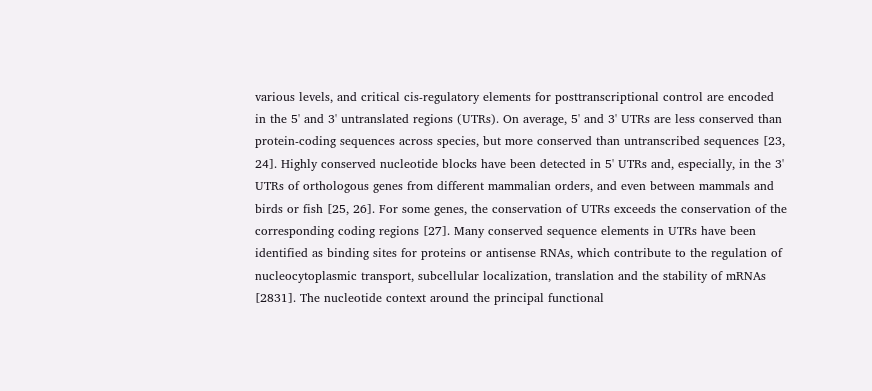various levels, and critical cis-regulatory elements for posttranscriptional control are encoded in the 5' and 3' untranslated regions (UTRs). On average, 5' and 3' UTRs are less conserved than protein-coding sequences across species, but more conserved than untranscribed sequences [23, 24]. Highly conserved nucleotide blocks have been detected in 5' UTRs and, especially, in the 3' UTRs of orthologous genes from different mammalian orders, and even between mammals and birds or fish [25, 26]. For some genes, the conservation of UTRs exceeds the conservation of the corresponding coding regions [27]. Many conserved sequence elements in UTRs have been identified as binding sites for proteins or antisense RNAs, which contribute to the regulation of nucleocytoplasmic transport, subcellular localization, translation and the stability of mRNAs [2831]. The nucleotide context around the principal functional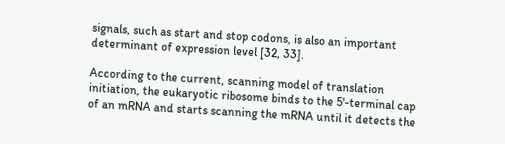signals, such as start and stop codons, is also an important determinant of expression level [32, 33].

According to the current, scanning model of translation initiation, the eukaryotic ribosome binds to the 5'-terminal cap of an mRNA and starts scanning the mRNA until it detects the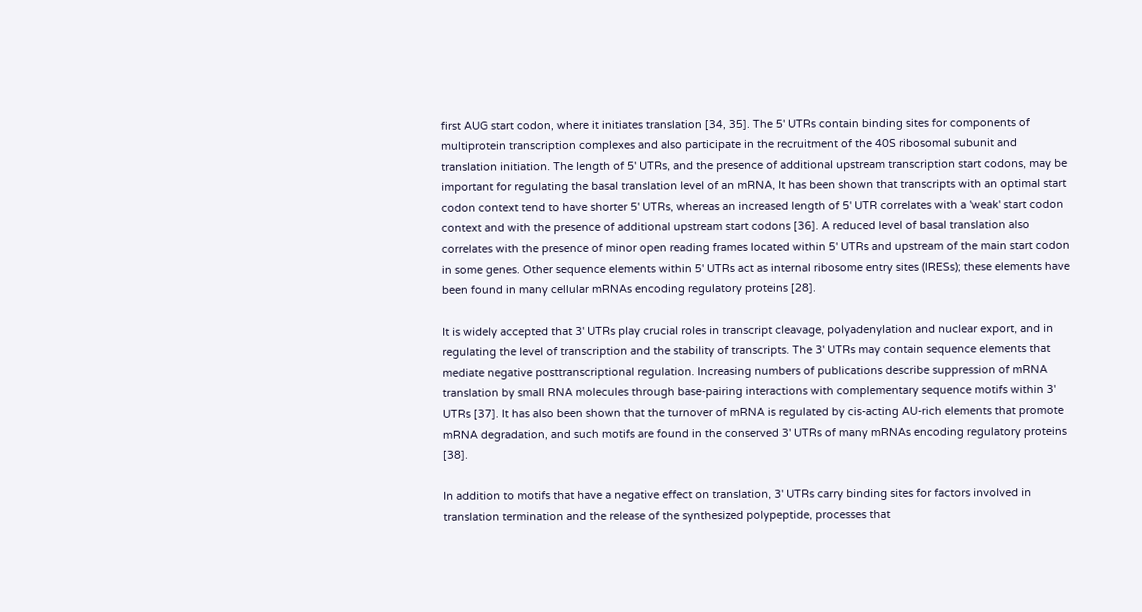first AUG start codon, where it initiates translation [34, 35]. The 5' UTRs contain binding sites for components of multiprotein transcription complexes and also participate in the recruitment of the 40S ribosomal subunit and translation initiation. The length of 5' UTRs, and the presence of additional upstream transcription start codons, may be important for regulating the basal translation level of an mRNA, It has been shown that transcripts with an optimal start codon context tend to have shorter 5' UTRs, whereas an increased length of 5' UTR correlates with a 'weak' start codon context and with the presence of additional upstream start codons [36]. A reduced level of basal translation also correlates with the presence of minor open reading frames located within 5' UTRs and upstream of the main start codon in some genes. Other sequence elements within 5' UTRs act as internal ribosome entry sites (IRESs); these elements have been found in many cellular mRNAs encoding regulatory proteins [28].

It is widely accepted that 3' UTRs play crucial roles in transcript cleavage, polyadenylation and nuclear export, and in regulating the level of transcription and the stability of transcripts. The 3' UTRs may contain sequence elements that mediate negative posttranscriptional regulation. Increasing numbers of publications describe suppression of mRNA translation by small RNA molecules through base-pairing interactions with complementary sequence motifs within 3' UTRs [37]. It has also been shown that the turnover of mRNA is regulated by cis-acting AU-rich elements that promote mRNA degradation, and such motifs are found in the conserved 3' UTRs of many mRNAs encoding regulatory proteins [38].

In addition to motifs that have a negative effect on translation, 3' UTRs carry binding sites for factors involved in translation termination and the release of the synthesized polypeptide, processes that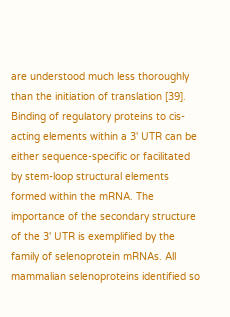are understood much less thoroughly than the initiation of translation [39]. Binding of regulatory proteins to cis-acting elements within a 3' UTR can be either sequence-specific or facilitated by stem-loop structural elements formed within the mRNA. The importance of the secondary structure of the 3' UTR is exemplified by the family of selenoprotein mRNAs. All mammalian selenoproteins identified so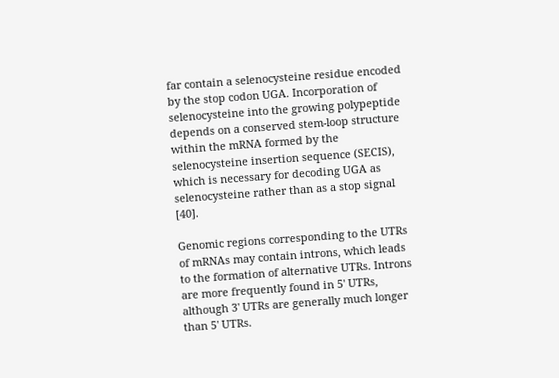far contain a selenocysteine residue encoded by the stop codon UGA. Incorporation of selenocysteine into the growing polypeptide depends on a conserved stem-loop structure within the mRNA formed by the selenocysteine insertion sequence (SECIS), which is necessary for decoding UGA as selenocysteine rather than as a stop signal [40].

Genomic regions corresponding to the UTRs of mRNAs may contain introns, which leads to the formation of alternative UTRs. Introns are more frequently found in 5' UTRs, although 3' UTRs are generally much longer than 5' UTRs.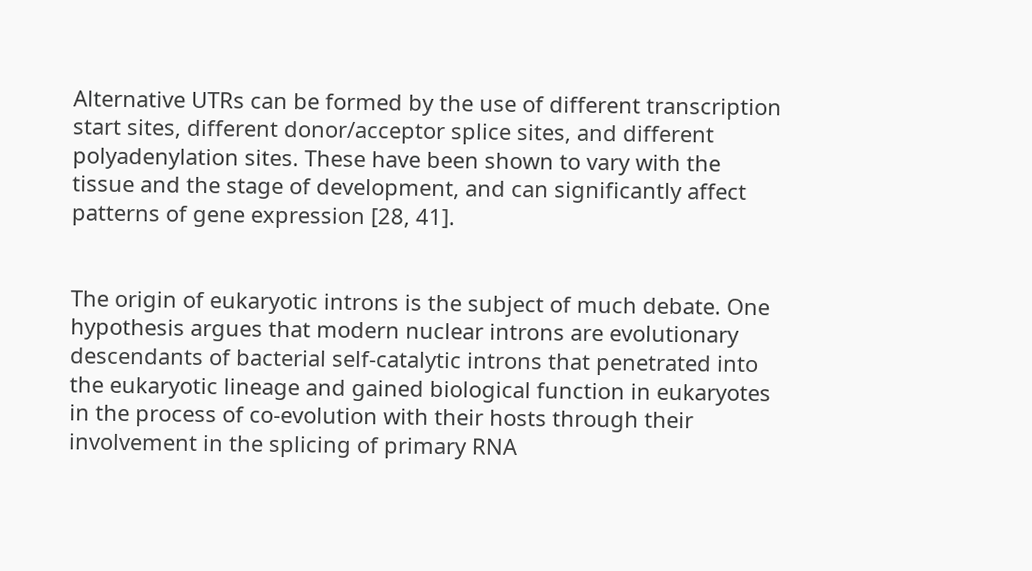Alternative UTRs can be formed by the use of different transcription start sites, different donor/acceptor splice sites, and different polyadenylation sites. These have been shown to vary with the tissue and the stage of development, and can significantly affect patterns of gene expression [28, 41].


The origin of eukaryotic introns is the subject of much debate. One hypothesis argues that modern nuclear introns are evolutionary descendants of bacterial self-catalytic introns that penetrated into the eukaryotic lineage and gained biological function in eukaryotes in the process of co-evolution with their hosts through their involvement in the splicing of primary RNA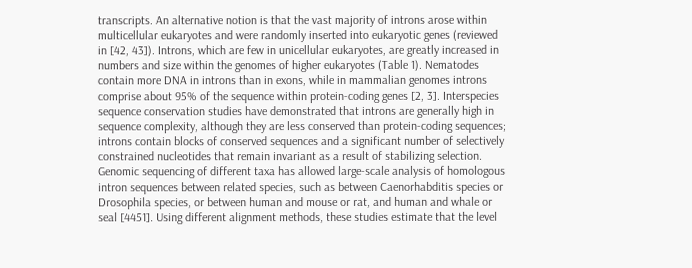transcripts. An alternative notion is that the vast majority of introns arose within multicellular eukaryotes and were randomly inserted into eukaryotic genes (reviewed in [42, 43]). Introns, which are few in unicellular eukaryotes, are greatly increased in numbers and size within the genomes of higher eukaryotes (Table 1). Nematodes contain more DNA in introns than in exons, while in mammalian genomes introns comprise about 95% of the sequence within protein-coding genes [2, 3]. Interspecies sequence conservation studies have demonstrated that introns are generally high in sequence complexity, although they are less conserved than protein-coding sequences; introns contain blocks of conserved sequences and a significant number of selectively constrained nucleotides that remain invariant as a result of stabilizing selection. Genomic sequencing of different taxa has allowed large-scale analysis of homologous intron sequences between related species, such as between Caenorhabditis species or Drosophila species, or between human and mouse or rat, and human and whale or seal [4451]. Using different alignment methods, these studies estimate that the level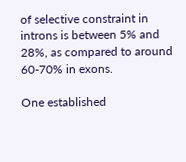of selective constraint in introns is between 5% and 28%, as compared to around 60-70% in exons.

One established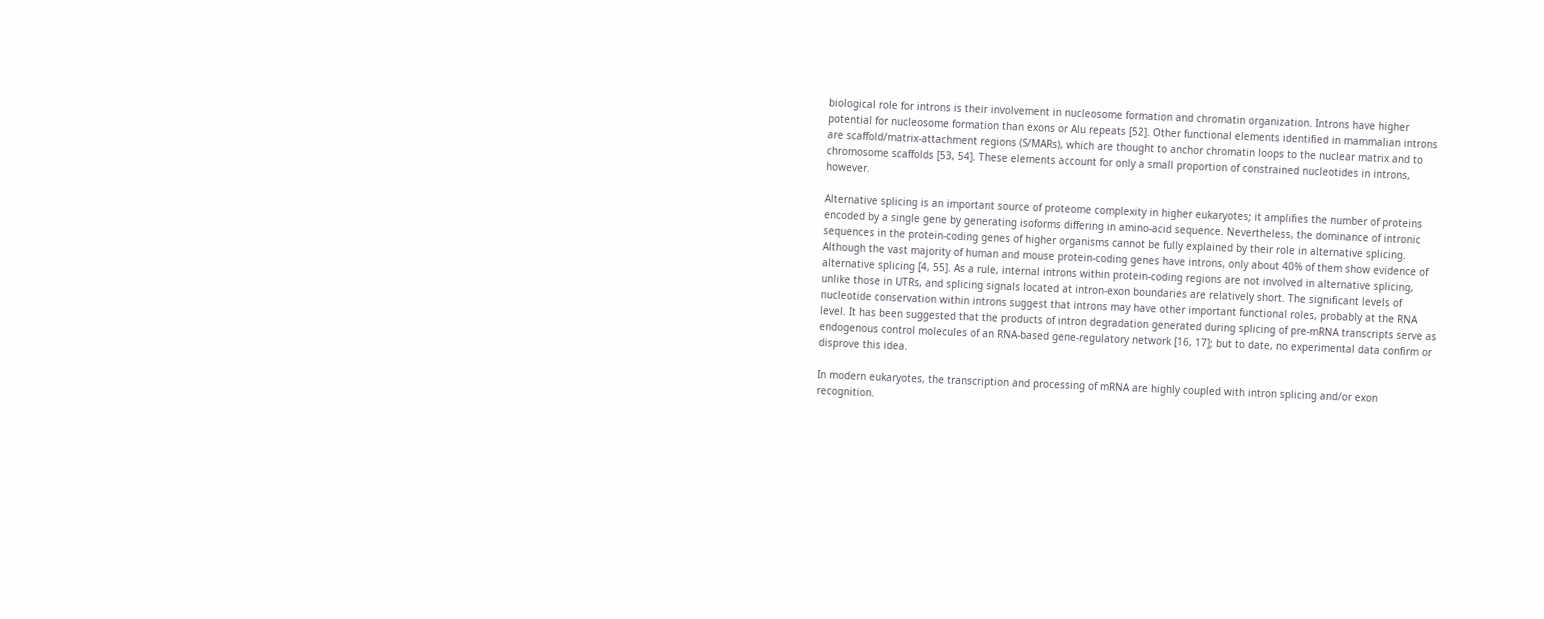biological role for introns is their involvement in nucleosome formation and chromatin organization. Introns have higher potential for nucleosome formation than exons or Alu repeats [52]. Other functional elements identified in mammalian introns are scaffold/matrix-attachment regions (S/MARs), which are thought to anchor chromatin loops to the nuclear matrix and to chromosome scaffolds [53, 54]. These elements account for only a small proportion of constrained nucleotides in introns, however.

Alternative splicing is an important source of proteome complexity in higher eukaryotes; it amplifies the number of proteins encoded by a single gene by generating isoforms differing in amino-acid sequence. Nevertheless, the dominance of intronic sequences in the protein-coding genes of higher organisms cannot be fully explained by their role in alternative splicing. Although the vast majority of human and mouse protein-coding genes have introns, only about 40% of them show evidence of alternative splicing [4, 55]. As a rule, internal introns within protein-coding regions are not involved in alternative splicing, unlike those in UTRs, and splicing signals located at intron-exon boundaries are relatively short. The significant levels of nucleotide conservation within introns suggest that introns may have other important functional roles, probably at the RNA level. It has been suggested that the products of intron degradation generated during splicing of pre-mRNA transcripts serve as endogenous control molecules of an RNA-based gene-regulatory network [16, 17]; but to date, no experimental data confirm or disprove this idea.

In modern eukaryotes, the transcription and processing of mRNA are highly coupled with intron splicing and/or exon recognition.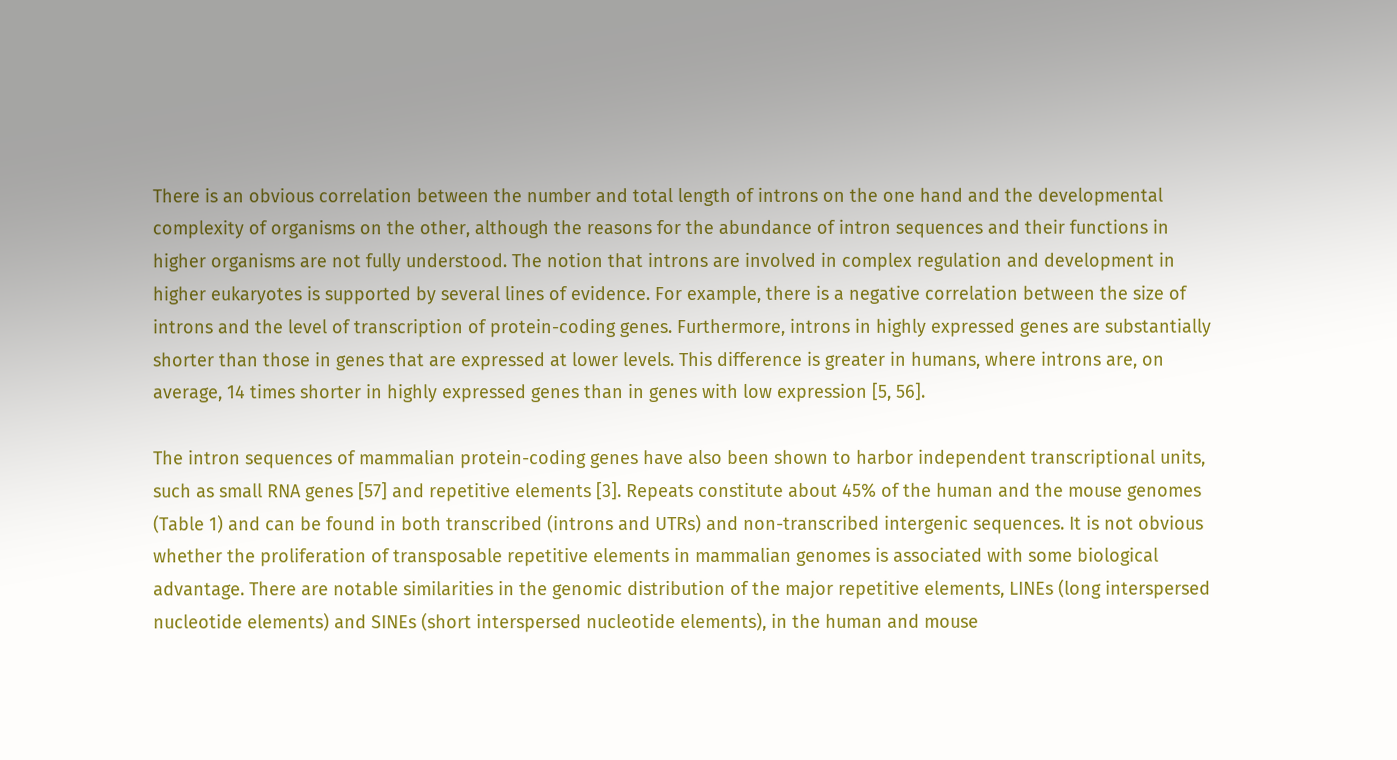There is an obvious correlation between the number and total length of introns on the one hand and the developmental complexity of organisms on the other, although the reasons for the abundance of intron sequences and their functions in higher organisms are not fully understood. The notion that introns are involved in complex regulation and development in higher eukaryotes is supported by several lines of evidence. For example, there is a negative correlation between the size of introns and the level of transcription of protein-coding genes. Furthermore, introns in highly expressed genes are substantially shorter than those in genes that are expressed at lower levels. This difference is greater in humans, where introns are, on average, 14 times shorter in highly expressed genes than in genes with low expression [5, 56].

The intron sequences of mammalian protein-coding genes have also been shown to harbor independent transcriptional units, such as small RNA genes [57] and repetitive elements [3]. Repeats constitute about 45% of the human and the mouse genomes (Table 1) and can be found in both transcribed (introns and UTRs) and non-transcribed intergenic sequences. It is not obvious whether the proliferation of transposable repetitive elements in mammalian genomes is associated with some biological advantage. There are notable similarities in the genomic distribution of the major repetitive elements, LINEs (long interspersed nucleotide elements) and SINEs (short interspersed nucleotide elements), in the human and mouse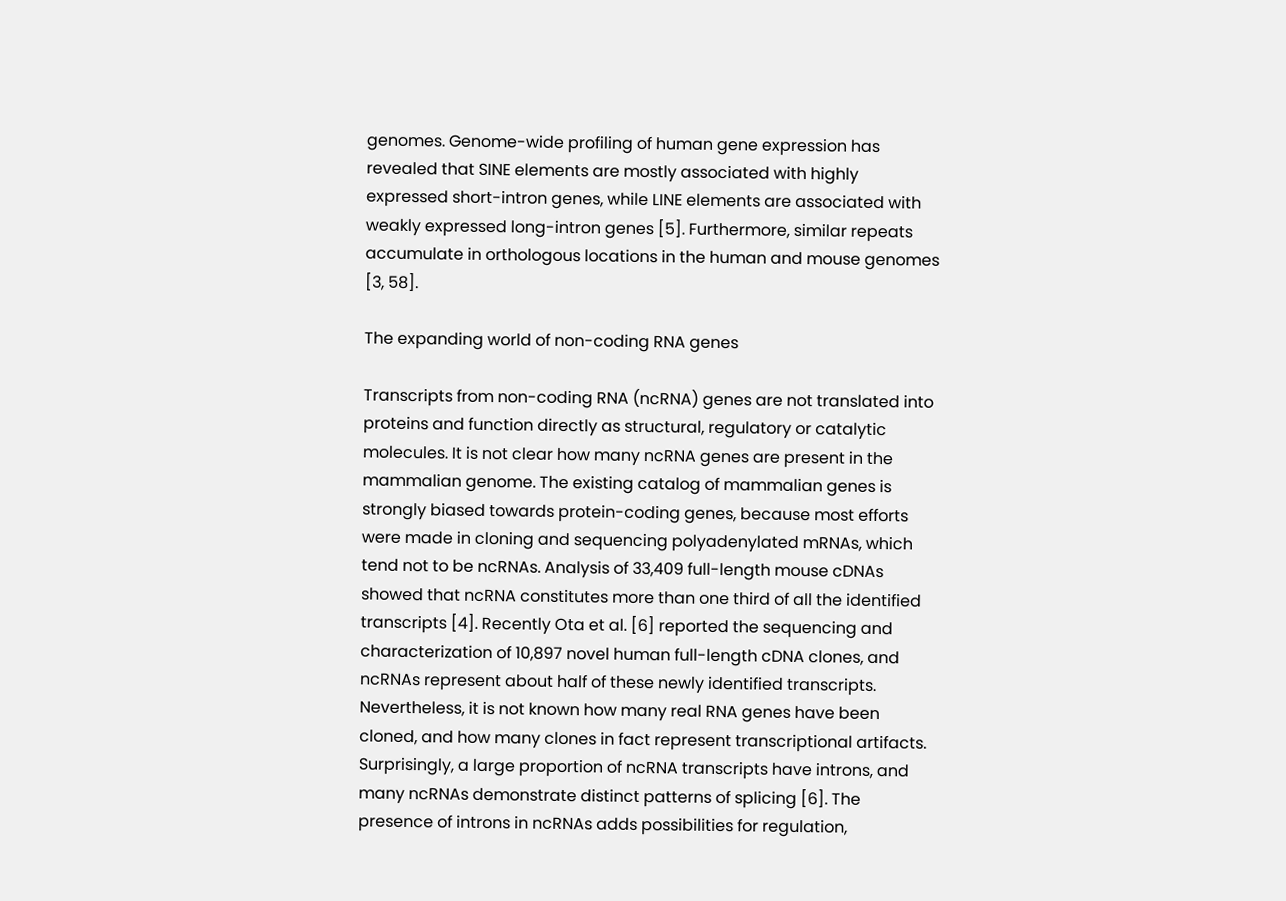genomes. Genome-wide profiling of human gene expression has revealed that SINE elements are mostly associated with highly expressed short-intron genes, while LINE elements are associated with weakly expressed long-intron genes [5]. Furthermore, similar repeats accumulate in orthologous locations in the human and mouse genomes [3, 58].

The expanding world of non-coding RNA genes

Transcripts from non-coding RNA (ncRNA) genes are not translated into proteins and function directly as structural, regulatory or catalytic molecules. It is not clear how many ncRNA genes are present in the mammalian genome. The existing catalog of mammalian genes is strongly biased towards protein-coding genes, because most efforts were made in cloning and sequencing polyadenylated mRNAs, which tend not to be ncRNAs. Analysis of 33,409 full-length mouse cDNAs showed that ncRNA constitutes more than one third of all the identified transcripts [4]. Recently Ota et al. [6] reported the sequencing and characterization of 10,897 novel human full-length cDNA clones, and ncRNAs represent about half of these newly identified transcripts. Nevertheless, it is not known how many real RNA genes have been cloned, and how many clones in fact represent transcriptional artifacts. Surprisingly, a large proportion of ncRNA transcripts have introns, and many ncRNAs demonstrate distinct patterns of splicing [6]. The presence of introns in ncRNAs adds possibilities for regulation,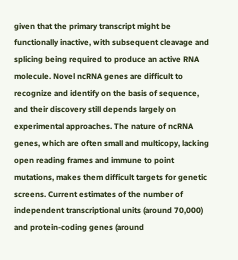given that the primary transcript might be functionally inactive, with subsequent cleavage and splicing being required to produce an active RNA molecule. Novel ncRNA genes are difficult to recognize and identify on the basis of sequence, and their discovery still depends largely on experimental approaches. The nature of ncRNA genes, which are often small and multicopy, lacking open reading frames and immune to point mutations, makes them difficult targets for genetic screens. Current estimates of the number of independent transcriptional units (around 70,000) and protein-coding genes (around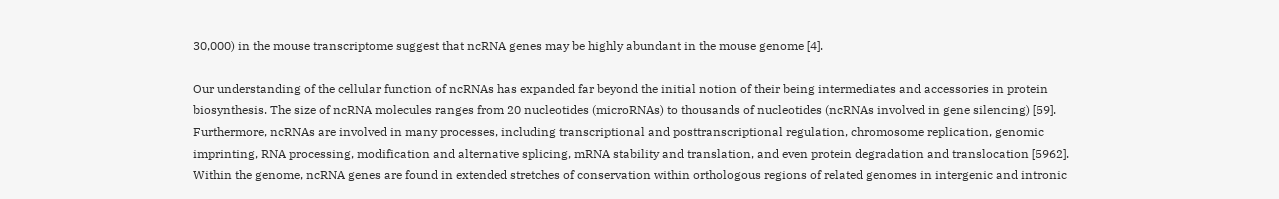30,000) in the mouse transcriptome suggest that ncRNA genes may be highly abundant in the mouse genome [4].

Our understanding of the cellular function of ncRNAs has expanded far beyond the initial notion of their being intermediates and accessories in protein biosynthesis. The size of ncRNA molecules ranges from 20 nucleotides (microRNAs) to thousands of nucleotides (ncRNAs involved in gene silencing) [59]. Furthermore, ncRNAs are involved in many processes, including transcriptional and posttranscriptional regulation, chromosome replication, genomic imprinting, RNA processing, modification and alternative splicing, mRNA stability and translation, and even protein degradation and translocation [5962]. Within the genome, ncRNA genes are found in extended stretches of conservation within orthologous regions of related genomes in intergenic and intronic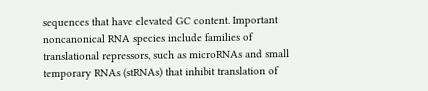sequences that have elevated GC content. Important noncanonical RNA species include families of translational repressors, such as microRNAs and small temporary RNAs (stRNAs) that inhibit translation of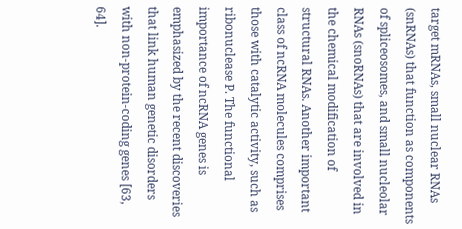target mRNAs, small nuclear RNAs (snRNAs) that function as components of spliceosomes, and small nucleolar RNAs (snoRNAs) that are involved in the chemical modification of structural RNAs. Another important class of ncRNA molecules comprises those with catalytic activity, such as ribonuclease P. The functional importance of ncRNA genes is emphasized by the recent discoveries that link human genetic disorders with non-protein-coding genes [63, 64].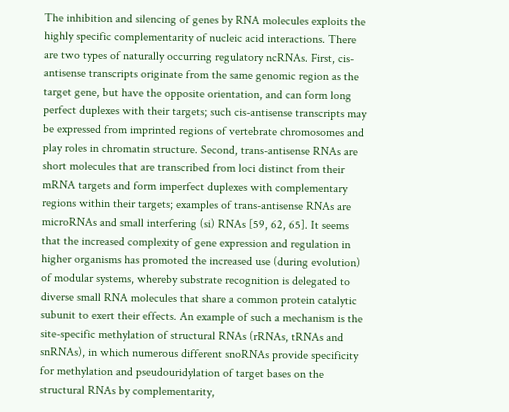The inhibition and silencing of genes by RNA molecules exploits the highly specific complementarity of nucleic acid interactions. There are two types of naturally occurring regulatory ncRNAs. First, cis-antisense transcripts originate from the same genomic region as the target gene, but have the opposite orientation, and can form long perfect duplexes with their targets; such cis-antisense transcripts may be expressed from imprinted regions of vertebrate chromosomes and play roles in chromatin structure. Second, trans-antisense RNAs are short molecules that are transcribed from loci distinct from their mRNA targets and form imperfect duplexes with complementary regions within their targets; examples of trans-antisense RNAs are microRNAs and small interfering (si) RNAs [59, 62, 65]. It seems that the increased complexity of gene expression and regulation in higher organisms has promoted the increased use (during evolution) of modular systems, whereby substrate recognition is delegated to diverse small RNA molecules that share a common protein catalytic subunit to exert their effects. An example of such a mechanism is the site-specific methylation of structural RNAs (rRNAs, tRNAs and snRNAs), in which numerous different snoRNAs provide specificity for methylation and pseudouridylation of target bases on the structural RNAs by complementarity,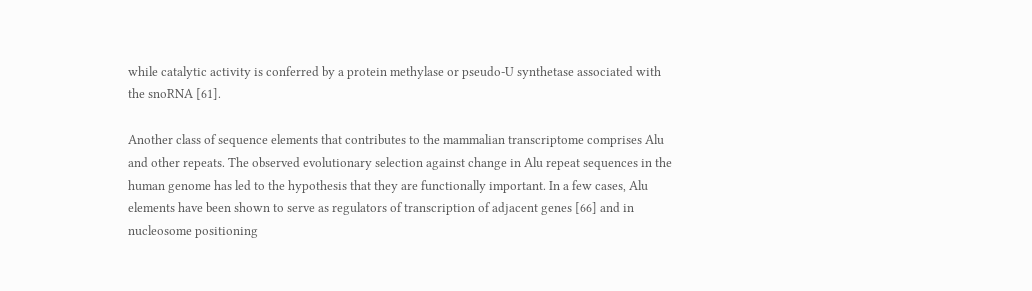while catalytic activity is conferred by a protein methylase or pseudo-U synthetase associated with the snoRNA [61].

Another class of sequence elements that contributes to the mammalian transcriptome comprises Alu and other repeats. The observed evolutionary selection against change in Alu repeat sequences in the human genome has led to the hypothesis that they are functionally important. In a few cases, Alu elements have been shown to serve as regulators of transcription of adjacent genes [66] and in nucleosome positioning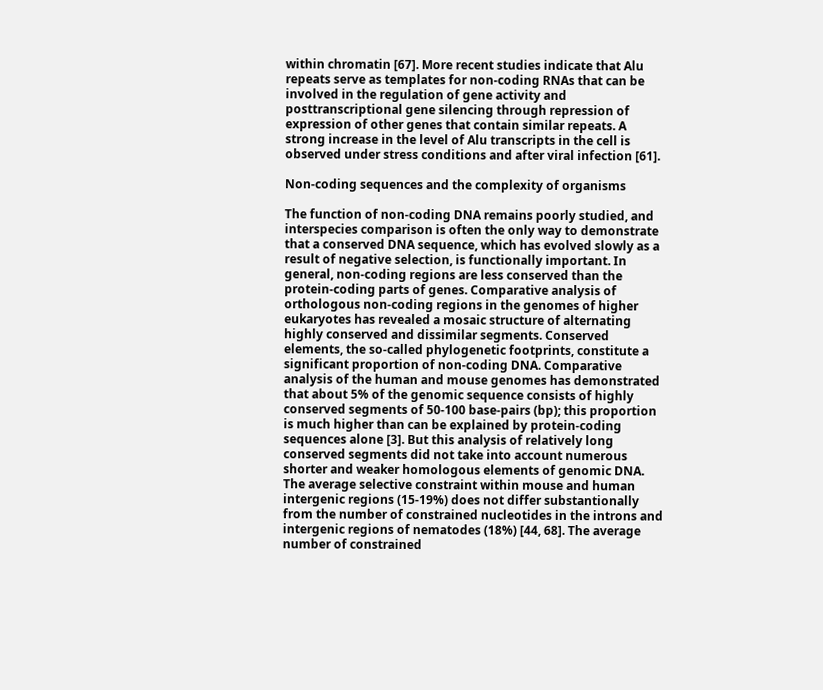within chromatin [67]. More recent studies indicate that Alu repeats serve as templates for non-coding RNAs that can be involved in the regulation of gene activity and posttranscriptional gene silencing through repression of expression of other genes that contain similar repeats. A strong increase in the level of Alu transcripts in the cell is observed under stress conditions and after viral infection [61].

Non-coding sequences and the complexity of organisms

The function of non-coding DNA remains poorly studied, and interspecies comparison is often the only way to demonstrate that a conserved DNA sequence, which has evolved slowly as a result of negative selection, is functionally important. In general, non-coding regions are less conserved than the protein-coding parts of genes. Comparative analysis of orthologous non-coding regions in the genomes of higher eukaryotes has revealed a mosaic structure of alternating highly conserved and dissimilar segments. Conserved elements, the so-called phylogenetic footprints, constitute a significant proportion of non-coding DNA. Comparative analysis of the human and mouse genomes has demonstrated that about 5% of the genomic sequence consists of highly conserved segments of 50-100 base-pairs (bp); this proportion is much higher than can be explained by protein-coding sequences alone [3]. But this analysis of relatively long conserved segments did not take into account numerous shorter and weaker homologous elements of genomic DNA. The average selective constraint within mouse and human intergenic regions (15-19%) does not differ substantionally from the number of constrained nucleotides in the introns and intergenic regions of nematodes (18%) [44, 68]. The average number of constrained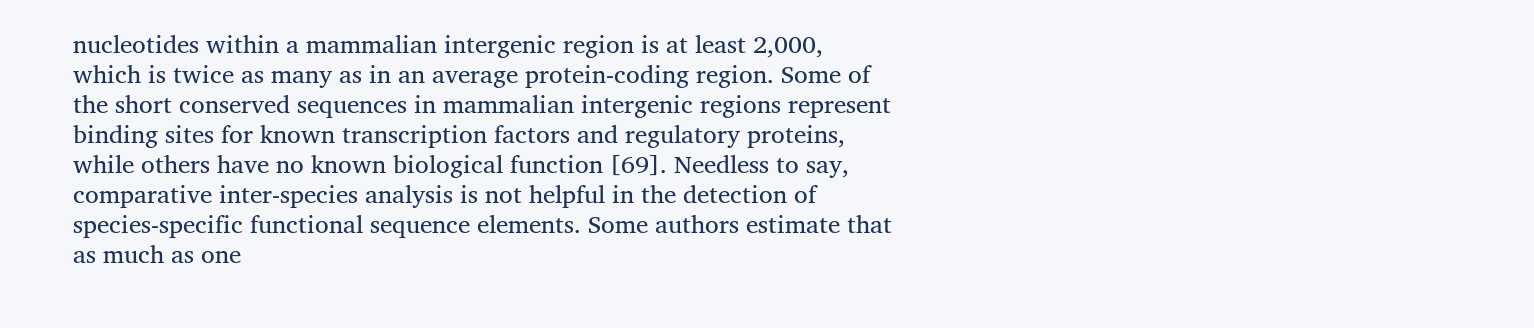nucleotides within a mammalian intergenic region is at least 2,000, which is twice as many as in an average protein-coding region. Some of the short conserved sequences in mammalian intergenic regions represent binding sites for known transcription factors and regulatory proteins, while others have no known biological function [69]. Needless to say, comparative inter-species analysis is not helpful in the detection of species-specific functional sequence elements. Some authors estimate that as much as one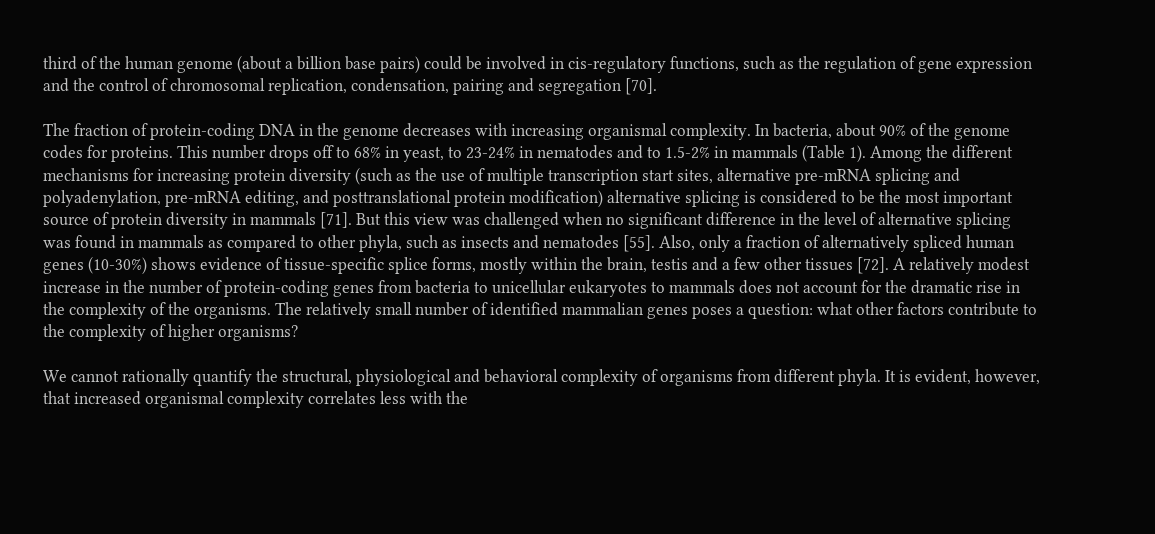third of the human genome (about a billion base pairs) could be involved in cis-regulatory functions, such as the regulation of gene expression and the control of chromosomal replication, condensation, pairing and segregation [70].

The fraction of protein-coding DNA in the genome decreases with increasing organismal complexity. In bacteria, about 90% of the genome codes for proteins. This number drops off to 68% in yeast, to 23-24% in nematodes and to 1.5-2% in mammals (Table 1). Among the different mechanisms for increasing protein diversity (such as the use of multiple transcription start sites, alternative pre-mRNA splicing and polyadenylation, pre-mRNA editing, and posttranslational protein modification) alternative splicing is considered to be the most important source of protein diversity in mammals [71]. But this view was challenged when no significant difference in the level of alternative splicing was found in mammals as compared to other phyla, such as insects and nematodes [55]. Also, only a fraction of alternatively spliced human genes (10-30%) shows evidence of tissue-specific splice forms, mostly within the brain, testis and a few other tissues [72]. A relatively modest increase in the number of protein-coding genes from bacteria to unicellular eukaryotes to mammals does not account for the dramatic rise in the complexity of the organisms. The relatively small number of identified mammalian genes poses a question: what other factors contribute to the complexity of higher organisms?

We cannot rationally quantify the structural, physiological and behavioral complexity of organisms from different phyla. It is evident, however, that increased organismal complexity correlates less with the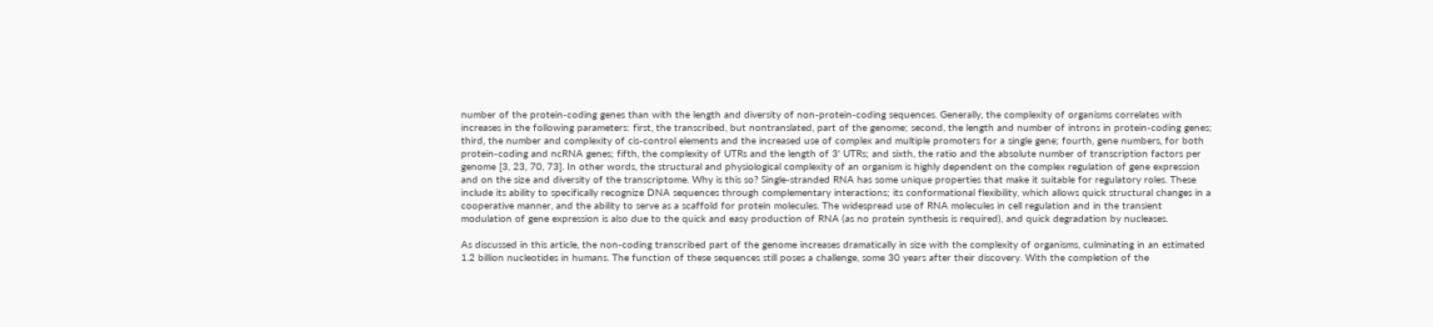number of the protein-coding genes than with the length and diversity of non-protein-coding sequences. Generally, the complexity of organisms correlates with increases in the following parameters: first, the transcribed, but nontranslated, part of the genome; second, the length and number of introns in protein-coding genes; third, the number and complexity of cis-control elements and the increased use of complex and multiple promoters for a single gene; fourth, gene numbers, for both protein-coding and ncRNA genes; fifth, the complexity of UTRs and the length of 3' UTRs; and sixth, the ratio and the absolute number of transcription factors per genome [3, 23, 70, 73]. In other words, the structural and physiological complexity of an organism is highly dependent on the complex regulation of gene expression and on the size and diversity of the transcriptome. Why is this so? Single-stranded RNA has some unique properties that make it suitable for regulatory roles. These include its ability to specifically recognize DNA sequences through complementary interactions; its conformational flexibility, which allows quick structural changes in a cooperative manner, and the ability to serve as a scaffold for protein molecules. The widespread use of RNA molecules in cell regulation and in the transient modulation of gene expression is also due to the quick and easy production of RNA (as no protein synthesis is required), and quick degradation by nucleases.

As discussed in this article, the non-coding transcribed part of the genome increases dramatically in size with the complexity of organisms, culminating in an estimated 1.2 billion nucleotides in humans. The function of these sequences still poses a challenge, some 30 years after their discovery. With the completion of the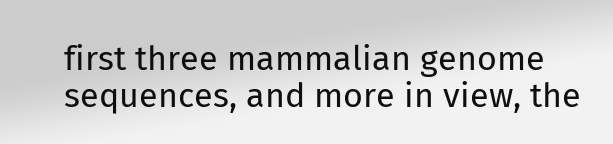first three mammalian genome sequences, and more in view, the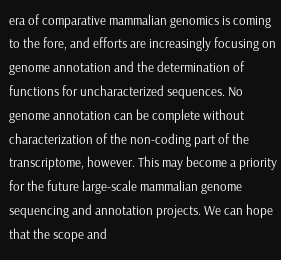era of comparative mammalian genomics is coming to the fore, and efforts are increasingly focusing on genome annotation and the determination of functions for uncharacterized sequences. No genome annotation can be complete without characterization of the non-coding part of the transcriptome, however. This may become a priority for the future large-scale mammalian genome sequencing and annotation projects. We can hope that the scope and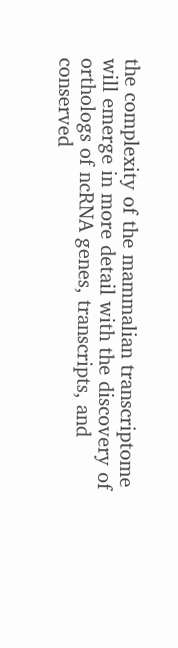the complexity of the mammalian transcriptome will emerge in more detail with the discovery of orthologs of ncRNA genes, transcripts, and conserved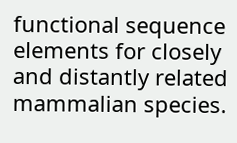functional sequence elements for closely and distantly related mammalian species.